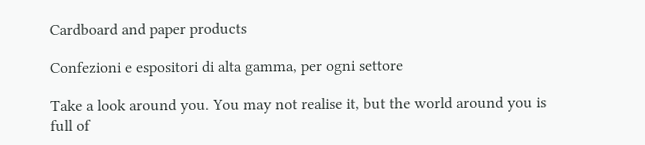Cardboard and paper products

Confezioni e espositori di alta gamma, per ogni settore

Take a look around you. You may not realise it, but the world around you is full of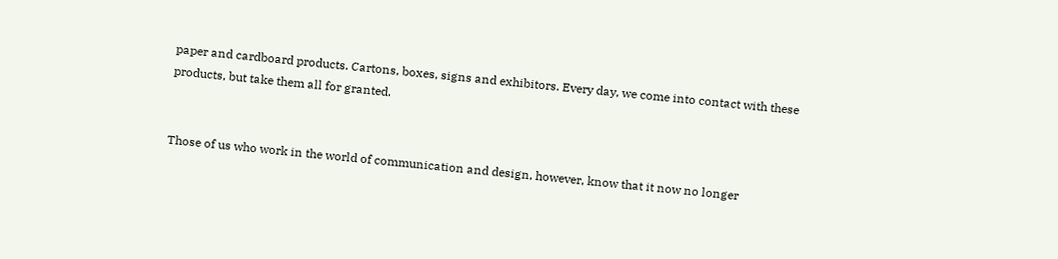paper and cardboard products. Cartons, boxes, signs and exhibitors. Every day, we come into contact with these products, but take them all for granted.


Those of us who work in the world of communication and design, however, know that it now no longer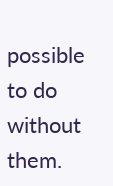possible to do without them.